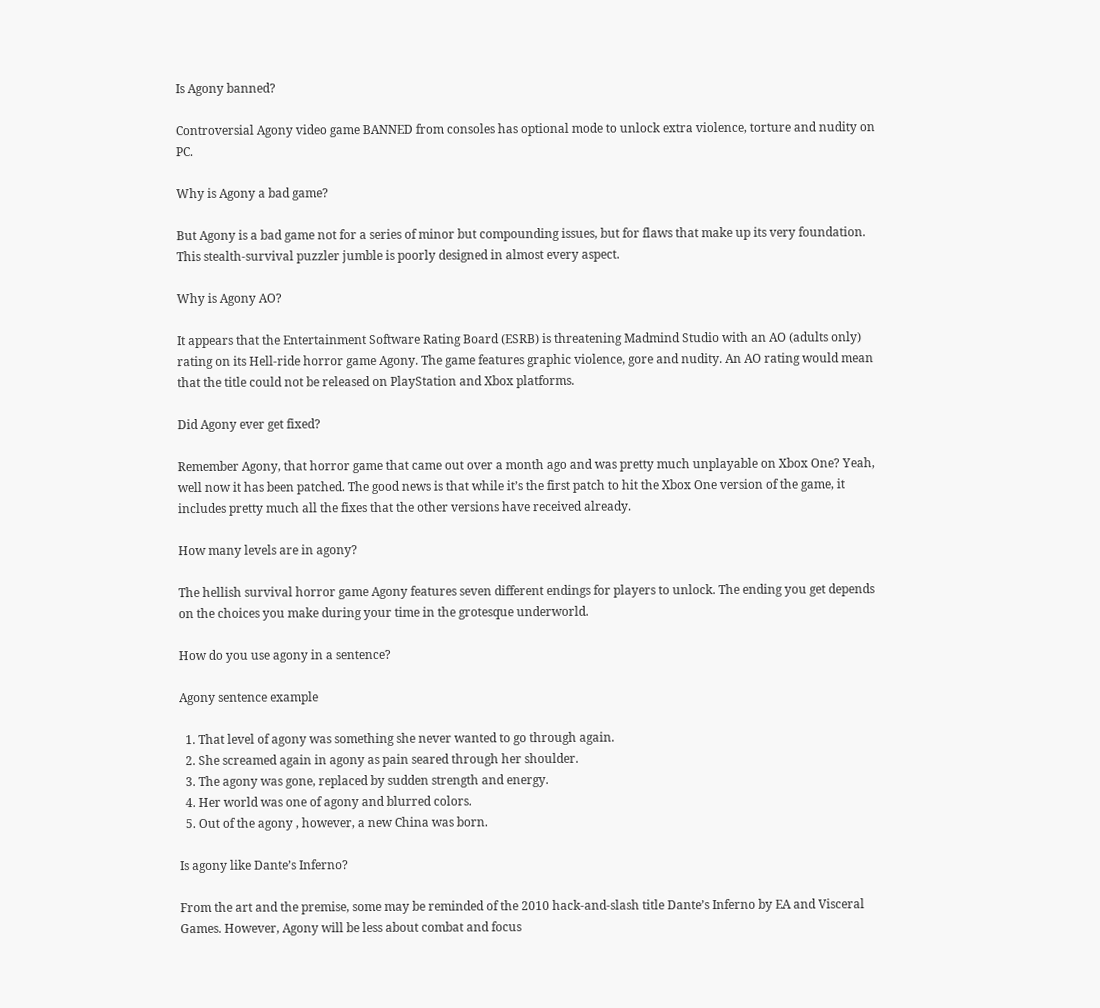Is Agony banned?

Controversial Agony video game BANNED from consoles has optional mode to unlock extra violence, torture and nudity on PC.

Why is Agony a bad game?

But Agony is a bad game not for a series of minor but compounding issues, but for flaws that make up its very foundation. This stealth-survival puzzler jumble is poorly designed in almost every aspect.

Why is Agony AO?

It appears that the Entertainment Software Rating Board (ESRB) is threatening Madmind Studio with an AO (adults only) rating on its Hell-ride horror game Agony. The game features graphic violence, gore and nudity. An AO rating would mean that the title could not be released on PlayStation and Xbox platforms.

Did Agony ever get fixed?

Remember Agony, that horror game that came out over a month ago and was pretty much unplayable on Xbox One? Yeah, well now it has been patched. The good news is that while it’s the first patch to hit the Xbox One version of the game, it includes pretty much all the fixes that the other versions have received already.

How many levels are in agony?

The hellish survival horror game Agony features seven different endings for players to unlock. The ending you get depends on the choices you make during your time in the grotesque underworld.

How do you use agony in a sentence?

Agony sentence example

  1. That level of agony was something she never wanted to go through again.
  2. She screamed again in agony as pain seared through her shoulder.
  3. The agony was gone, replaced by sudden strength and energy.
  4. Her world was one of agony and blurred colors.
  5. Out of the agony , however, a new China was born.

Is agony like Dante’s Inferno?

From the art and the premise, some may be reminded of the 2010 hack-and-slash title Dante’s Inferno by EA and Visceral Games. However, Agony will be less about combat and focus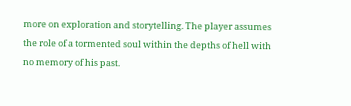more on exploration and storytelling. The player assumes the role of a tormented soul within the depths of hell with no memory of his past.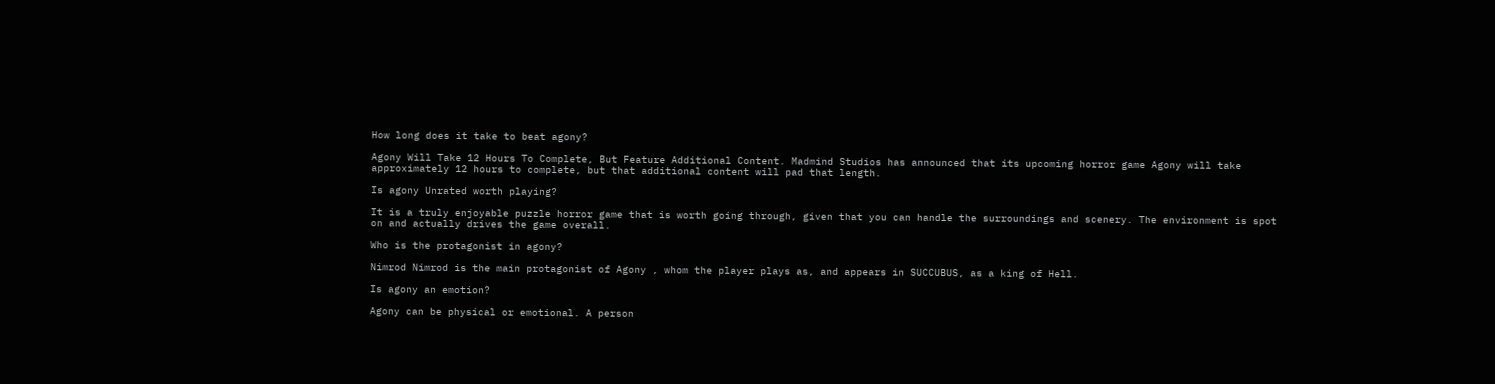How long does it take to beat agony?

Agony Will Take 12 Hours To Complete, But Feature Additional Content. Madmind Studios has announced that its upcoming horror game Agony will take approximately 12 hours to complete, but that additional content will pad that length.

Is agony Unrated worth playing?

It is a truly enjoyable puzzle horror game that is worth going through, given that you can handle the surroundings and scenery. The environment is spot on and actually drives the game overall.

Who is the protagonist in agony?

Nimrod Nimrod is the main protagonist of Agony , whom the player plays as, and appears in SUCCUBUS, as a king of Hell.

Is agony an emotion?

Agony can be physical or emotional. A person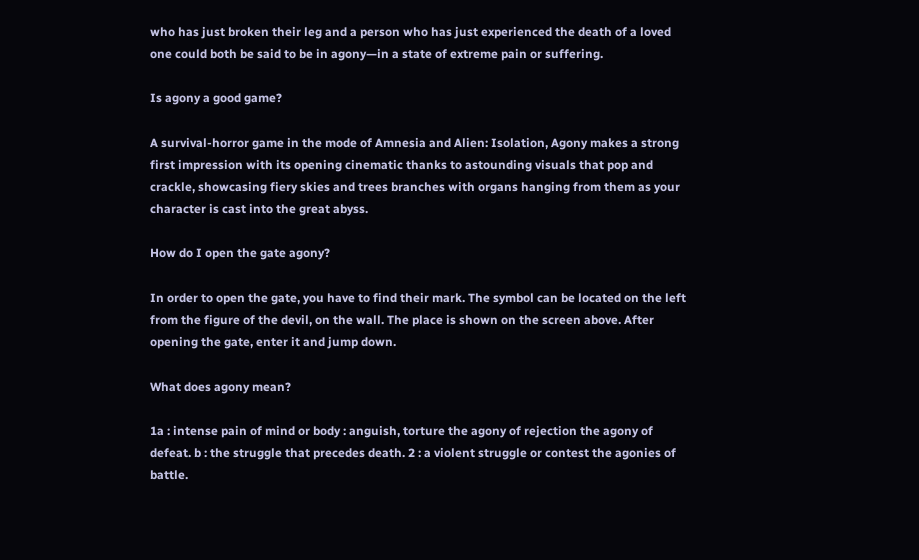who has just broken their leg and a person who has just experienced the death of a loved one could both be said to be in agony—in a state of extreme pain or suffering.

Is agony a good game?

A survival-horror game in the mode of Amnesia and Alien: Isolation, Agony makes a strong first impression with its opening cinematic thanks to astounding visuals that pop and crackle, showcasing fiery skies and trees branches with organs hanging from them as your character is cast into the great abyss.

How do I open the gate agony?

In order to open the gate, you have to find their mark. The symbol can be located on the left from the figure of the devil, on the wall. The place is shown on the screen above. After opening the gate, enter it and jump down.

What does agony mean?

1a : intense pain of mind or body : anguish, torture the agony of rejection the agony of defeat. b : the struggle that precedes death. 2 : a violent struggle or contest the agonies of battle.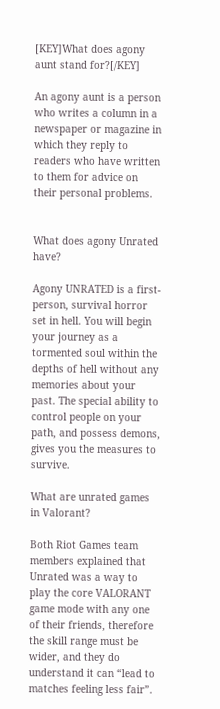[KEY]What does agony aunt stand for?[/KEY]

An agony aunt is a person who writes a column in a newspaper or magazine in which they reply to readers who have written to them for advice on their personal problems.


What does agony Unrated have?

Agony UNRATED is a first-person, survival horror set in hell. You will begin your journey as a tormented soul within the depths of hell without any memories about your past. The special ability to control people on your path, and possess demons, gives you the measures to survive.

What are unrated games in Valorant?

Both Riot Games team members explained that Unrated was a way to play the core VALORANT game mode with any one of their friends, therefore the skill range must be wider, and they do understand it can “lead to matches feeling less fair”.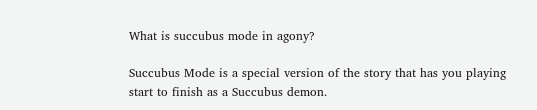What is succubus mode in agony?

Succubus Mode is a special version of the story that has you playing start to finish as a Succubus demon.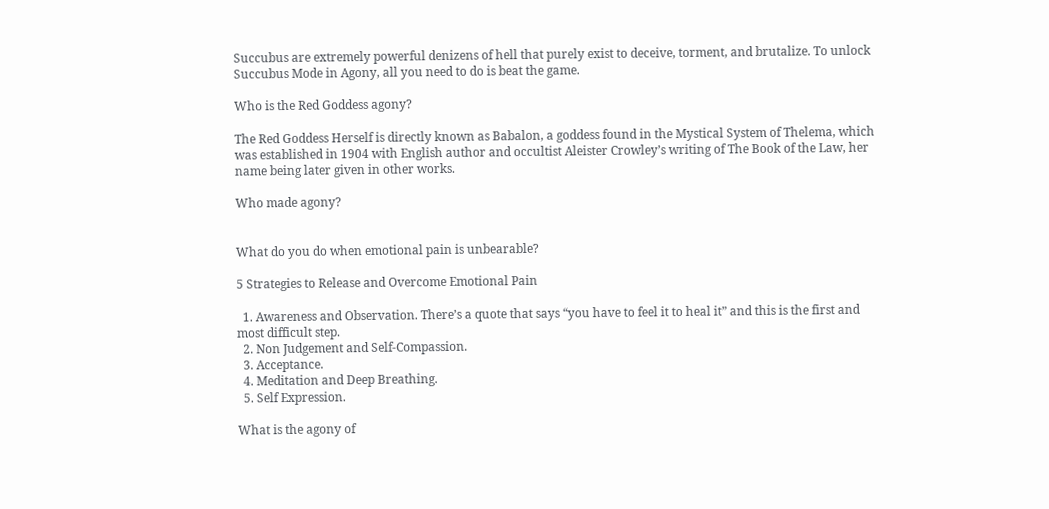Succubus are extremely powerful denizens of hell that purely exist to deceive, torment, and brutalize. To unlock Succubus Mode in Agony, all you need to do is beat the game.

Who is the Red Goddess agony?

The Red Goddess Herself is directly known as Babalon, a goddess found in the Mystical System of Thelema, which was established in 1904 with English author and occultist Aleister Crowley’s writing of The Book of the Law, her name being later given in other works.

Who made agony?


What do you do when emotional pain is unbearable?

5 Strategies to Release and Overcome Emotional Pain

  1. Awareness and Observation. There’s a quote that says “you have to feel it to heal it” and this is the first and most difficult step.
  2. Non Judgement and Self-Compassion.
  3. Acceptance.
  4. Meditation and Deep Breathing.
  5. Self Expression.

What is the agony of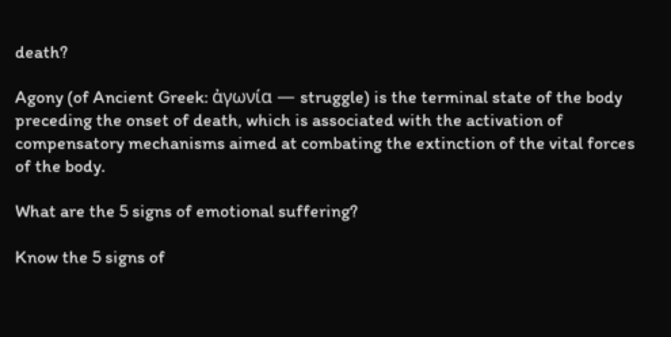death?

Agony (of Ancient Greek: ἀγωνία — struggle) is the terminal state of the body preceding the onset of death, which is associated with the activation of compensatory mechanisms aimed at combating the extinction of the vital forces of the body.

What are the 5 signs of emotional suffering?

Know the 5 signs of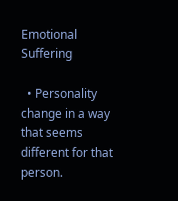Emotional Suffering

  • Personality change in a way that seems different for that person.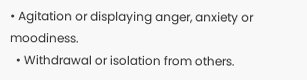• Agitation or displaying anger, anxiety or moodiness.
  • Withdrawal or isolation from others.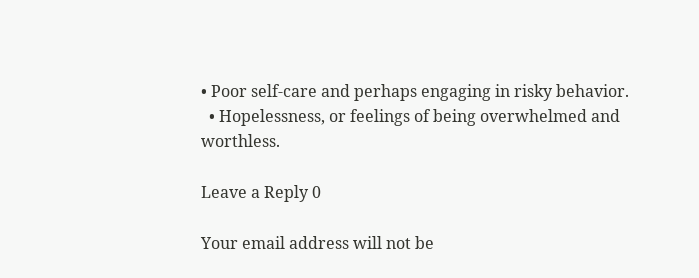• Poor self-care and perhaps engaging in risky behavior.
  • Hopelessness, or feelings of being overwhelmed and worthless.

Leave a Reply 0

Your email address will not be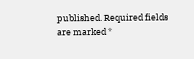published. Required fields are marked *